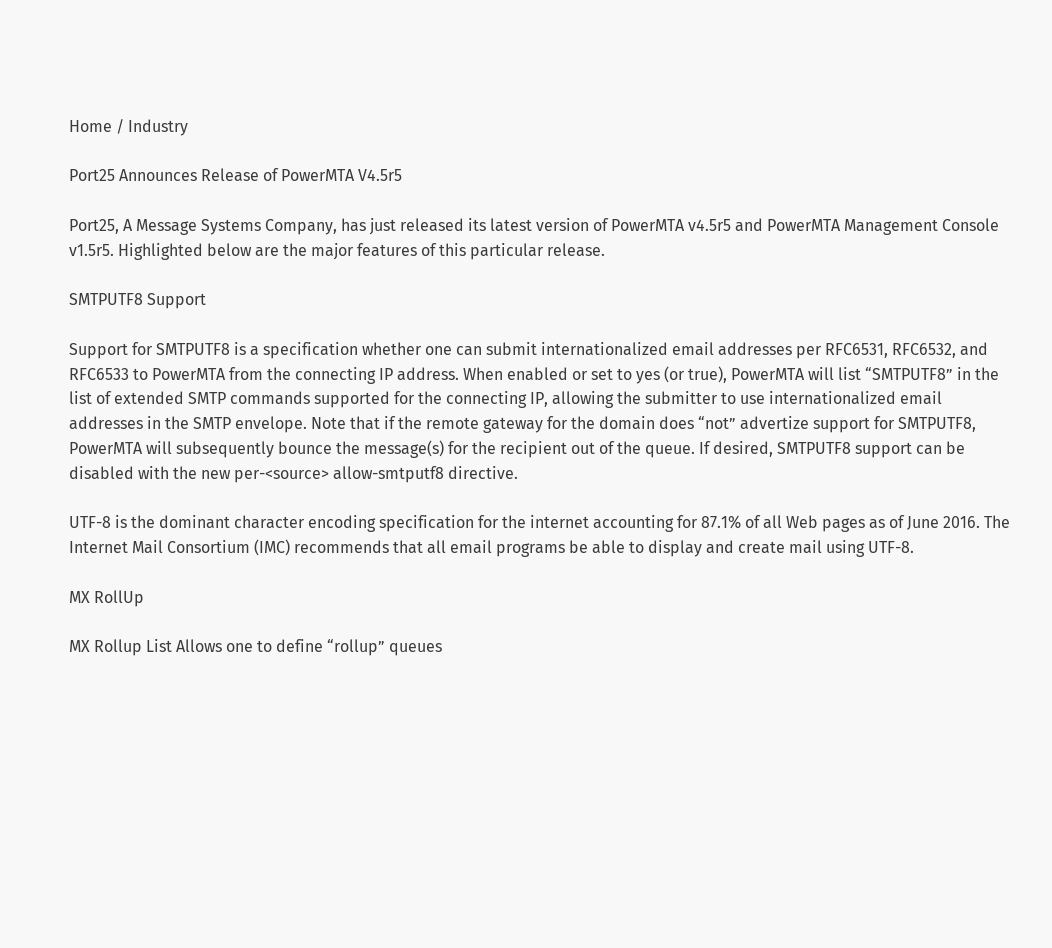Home / Industry

Port25 Announces Release of PowerMTA V4.5r5

Port25, A Message Systems Company, has just released its latest version of PowerMTA v4.5r5 and PowerMTA Management Console v1.5r5. Highlighted below are the major features of this particular release.

SMTPUTF8 Support

Support for SMTPUTF8 is a specification whether one can submit internationalized email addresses per RFC6531, RFC6532, and RFC6533 to PowerMTA from the connecting IP address. When enabled or set to yes (or true), PowerMTA will list “SMTPUTF8” in the list of extended SMTP commands supported for the connecting IP, allowing the submitter to use internationalized email addresses in the SMTP envelope. Note that if the remote gateway for the domain does “not” advertize support for SMTPUTF8, PowerMTA will subsequently bounce the message(s) for the recipient out of the queue. If desired, SMTPUTF8 support can be disabled with the new per-<source> allow-smtputf8 directive.

UTF-8 is the dominant character encoding specification for the internet accounting for 87.1% of all Web pages as of June 2016. The Internet Mail Consortium (IMC) recommends that all email programs be able to display and create mail using UTF-8.

MX RollUp

MX Rollup List Allows one to define “rollup” queues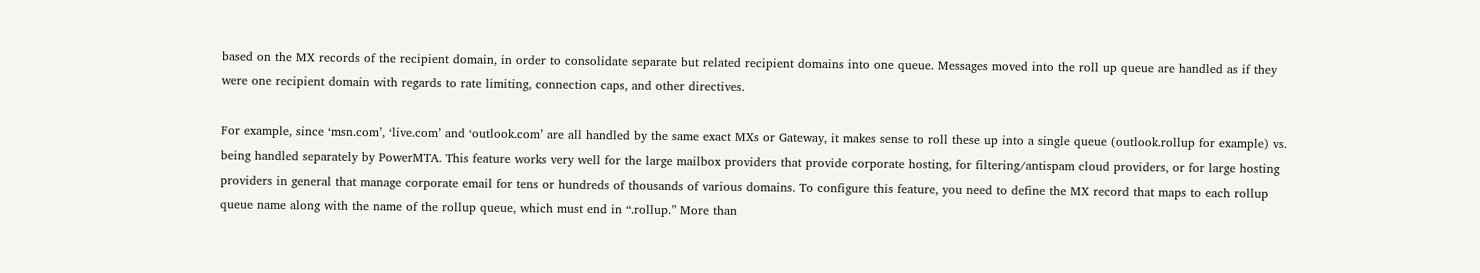based on the MX records of the recipient domain, in order to consolidate separate but related recipient domains into one queue. Messages moved into the roll up queue are handled as if they were one recipient domain with regards to rate limiting, connection caps, and other directives.

For example, since ‘msn.com’, ‘live.com’ and ‘outlook.com’ are all handled by the same exact MXs or Gateway, it makes sense to roll these up into a single queue (outlook.rollup for example) vs. being handled separately by PowerMTA. This feature works very well for the large mailbox providers that provide corporate hosting, for filtering/antispam cloud providers, or for large hosting providers in general that manage corporate email for tens or hundreds of thousands of various domains. To configure this feature, you need to define the MX record that maps to each rollup queue name along with the name of the rollup queue, which must end in “.rollup.” More than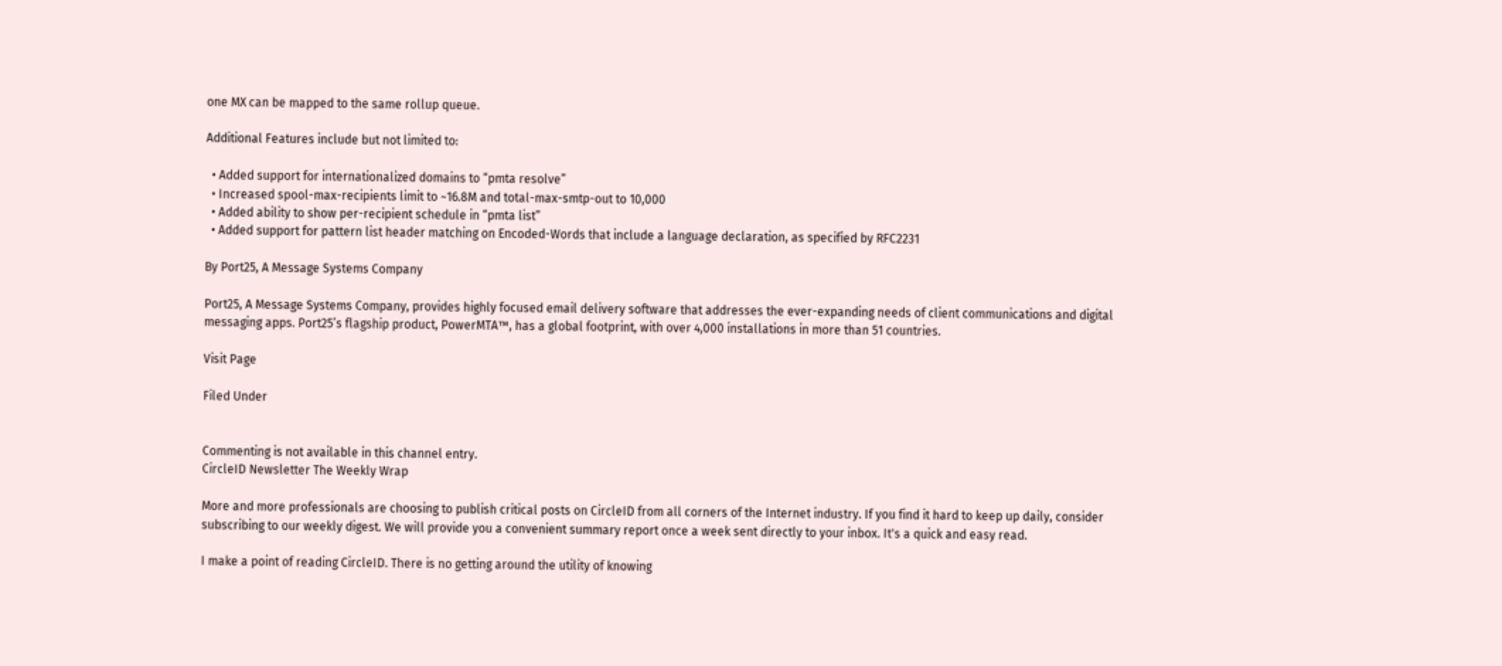one MX can be mapped to the same rollup queue.

Additional Features include but not limited to:

  • Added support for internationalized domains to “pmta resolve”
  • Increased spool-max-recipients limit to ~16.8M and total-max-smtp-out to 10,000
  • Added ability to show per-recipient schedule in “pmta list”
  • Added support for pattern list header matching on Encoded-Words that include a language declaration, as specified by RFC2231

By Port25, A Message Systems Company

Port25, A Message Systems Company, provides highly focused email delivery software that addresses the ever-expanding needs of client communications and digital messaging apps. Port25’s flagship product, PowerMTA™, has a global footprint, with over 4,000 installations in more than 51 countries.

Visit Page

Filed Under


Commenting is not available in this channel entry.
CircleID Newsletter The Weekly Wrap

More and more professionals are choosing to publish critical posts on CircleID from all corners of the Internet industry. If you find it hard to keep up daily, consider subscribing to our weekly digest. We will provide you a convenient summary report once a week sent directly to your inbox. It's a quick and easy read.

I make a point of reading CircleID. There is no getting around the utility of knowing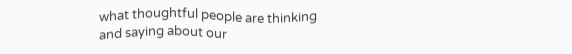what thoughtful people are thinking and saying about our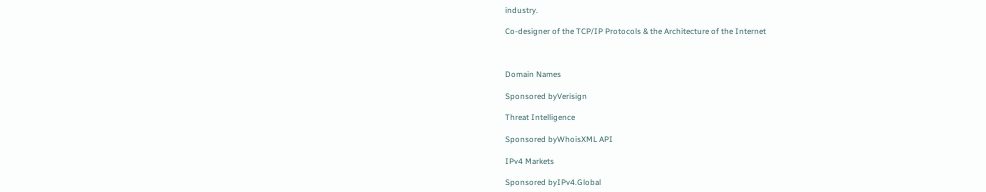industry.

Co-designer of the TCP/IP Protocols & the Architecture of the Internet



Domain Names

Sponsored byVerisign

Threat Intelligence

Sponsored byWhoisXML API

IPv4 Markets

Sponsored byIPv4.Global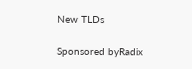New TLDs

Sponsored byRadix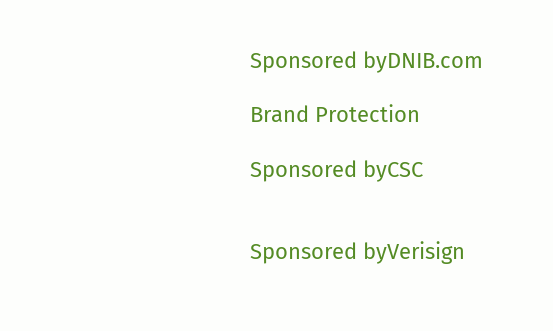Sponsored byDNIB.com

Brand Protection

Sponsored byCSC


Sponsored byVerisign